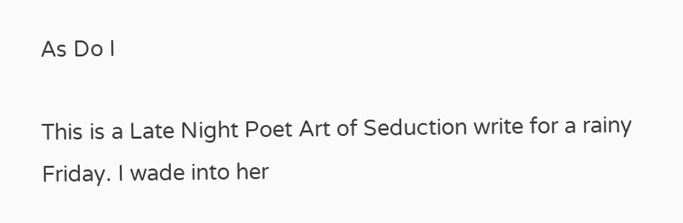As Do I

This is a Late Night Poet Art of Seduction write for a rainy Friday. I wade into her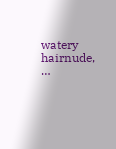watery hairnude, …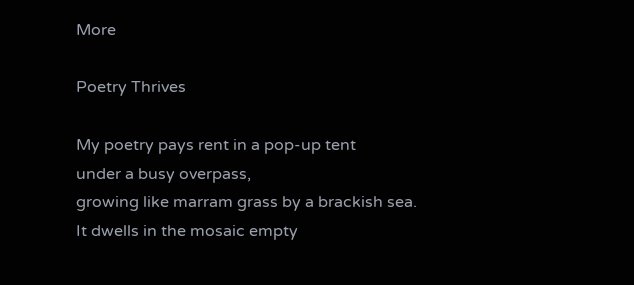More

Poetry Thrives

My poetry pays rent in a pop-up tent
under a busy overpass,
growing like marram grass by a brackish sea.
It dwells in the mosaic empty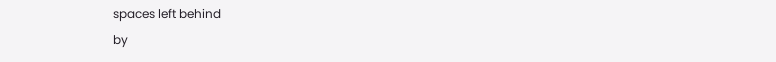spaces left behind
by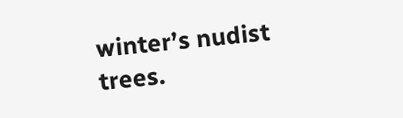winter’s nudist trees.